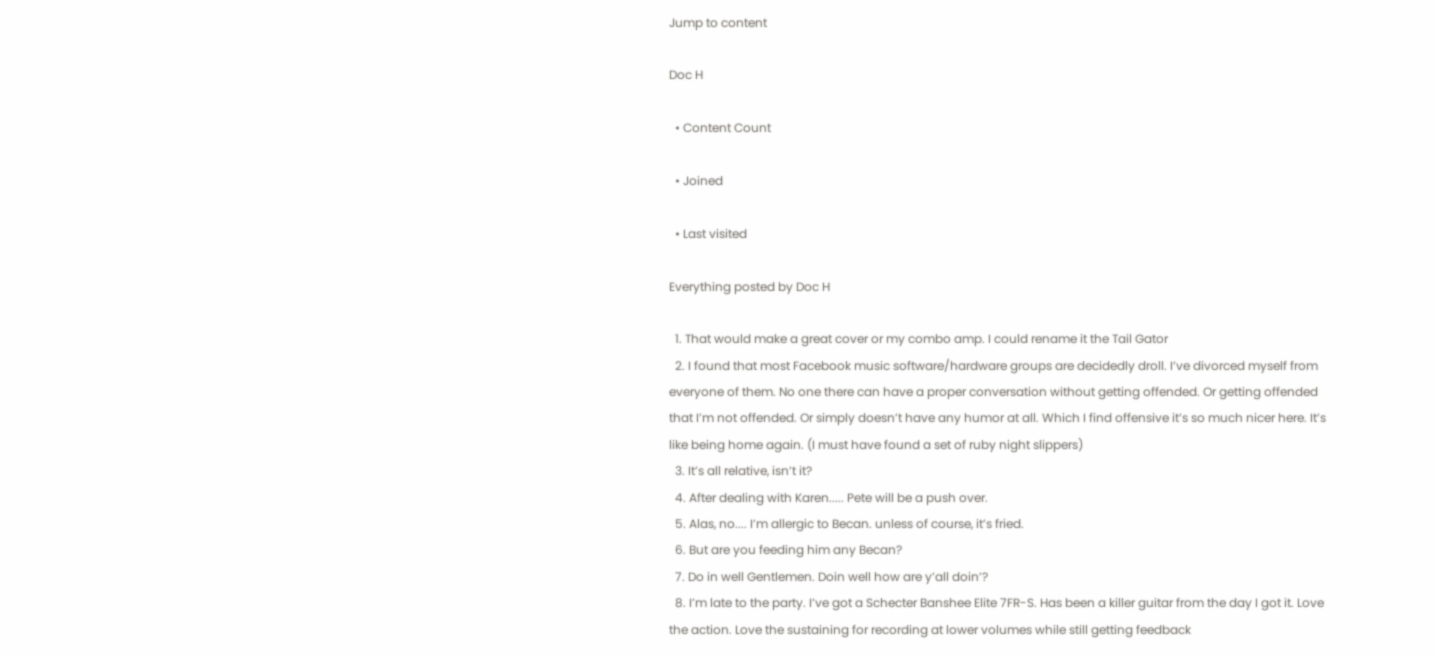Jump to content

Doc H

  • Content Count

  • Joined

  • Last visited

Everything posted by Doc H

  1. That would make a great cover or my combo amp. I could rename it the Tail Gator
  2. I found that most Facebook music software/hardware groups are decidedly droll. I’ve divorced myself from everyone of them. No one there can have a proper conversation without getting offended. Or getting offended that I’m not offended. Or simply doesn’t have any humor at all. Which I find offensive it’s so much nicer here. It’s like being home again. (I must have found a set of ruby night slippers)
  3. It’s all relative, isn’t it?
  4. After dealing with Karen..... Pete will be a push over.
  5. Alas, no.... I’m allergic to Becan. unless of course, it’s fried.
  6. But are you feeding him any Becan?
  7. Do in well Gentlemen. Doin well how are y’all doin’?
  8. I’m late to the party. I’ve got a Schecter Banshee Elite 7FR-S. Has been a killer guitar from the day I got it. Love the action. Love the sustaining for recording at lower volumes while still getting feedback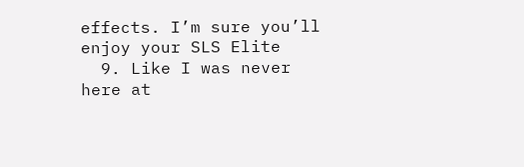effects. I’m sure you’ll enjoy your SLS Elite
  9. Like I was never here at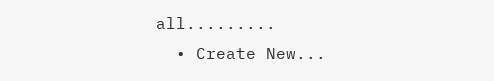all.........
  • Create New...